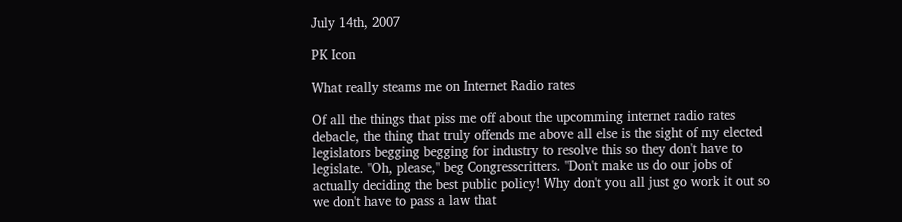July 14th, 2007

PK Icon

What really steams me on Internet Radio rates

Of all the things that piss me off about the upcomming internet radio rates debacle, the thing that truly offends me above all else is the sight of my elected legislators begging begging for industry to resolve this so they don't have to legislate. "Oh, please," beg Congresscritters. "Don't make us do our jobs of actually deciding the best public policy! Why don't you all just go work it out so we don't have to pass a law that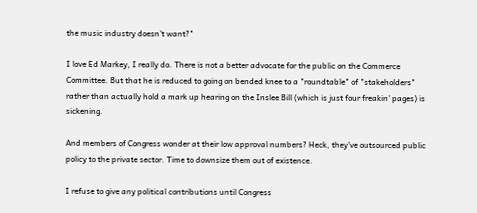the music industry doesn't want?"

I love Ed Markey, I really do. There is not a better advocate for the public on the Commerce Committee. But that he is reduced to going on bended knee to a "roundtable" of "stakeholders" rather than actually hold a mark up hearing on the Inslee Bill (which is just four freakin' pages) is sickening.

And members of Congress wonder at their low approval numbers? Heck, they've outsourced public policy to the private sector. Time to downsize them out of existence.

I refuse to give any political contributions until Congress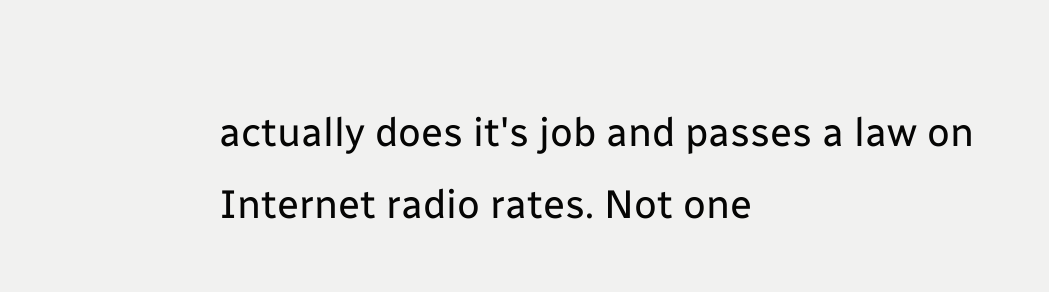actually does it's job and passes a law on Internet radio rates. Not one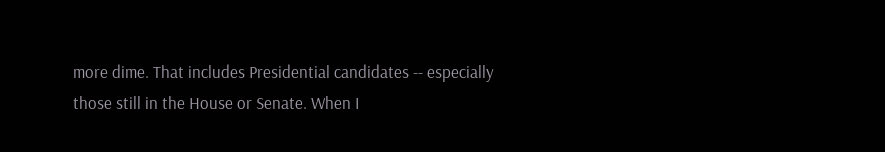more dime. That includes Presidential candidates -- especially those still in the House or Senate. When I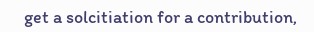get a solcitiation for a contribution,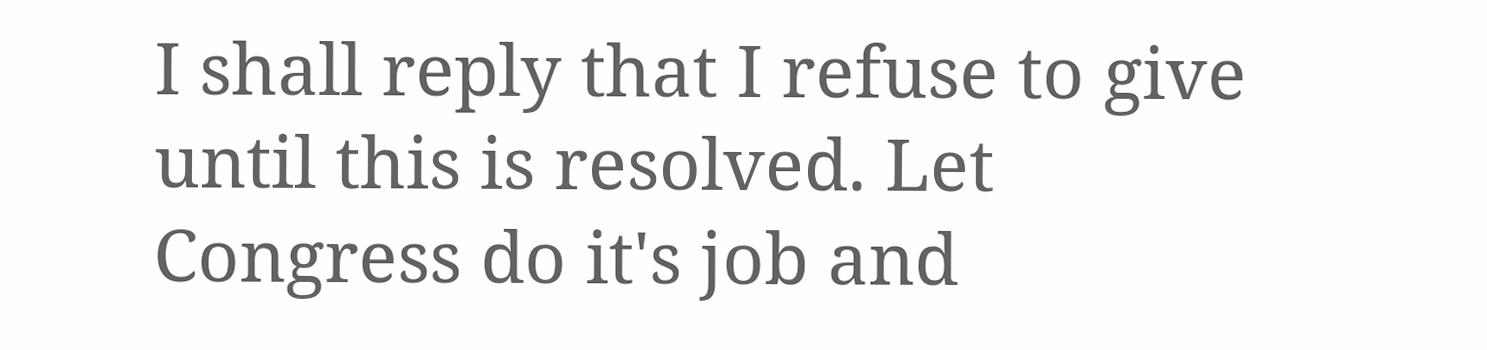I shall reply that I refuse to give until this is resolved. Let Congress do it's job and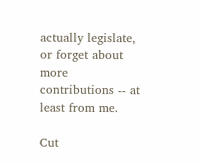actually legislate, or forget about more contributions -- at least from me.

Cut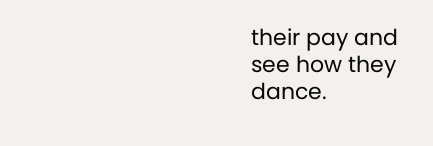their pay and see how they dance.